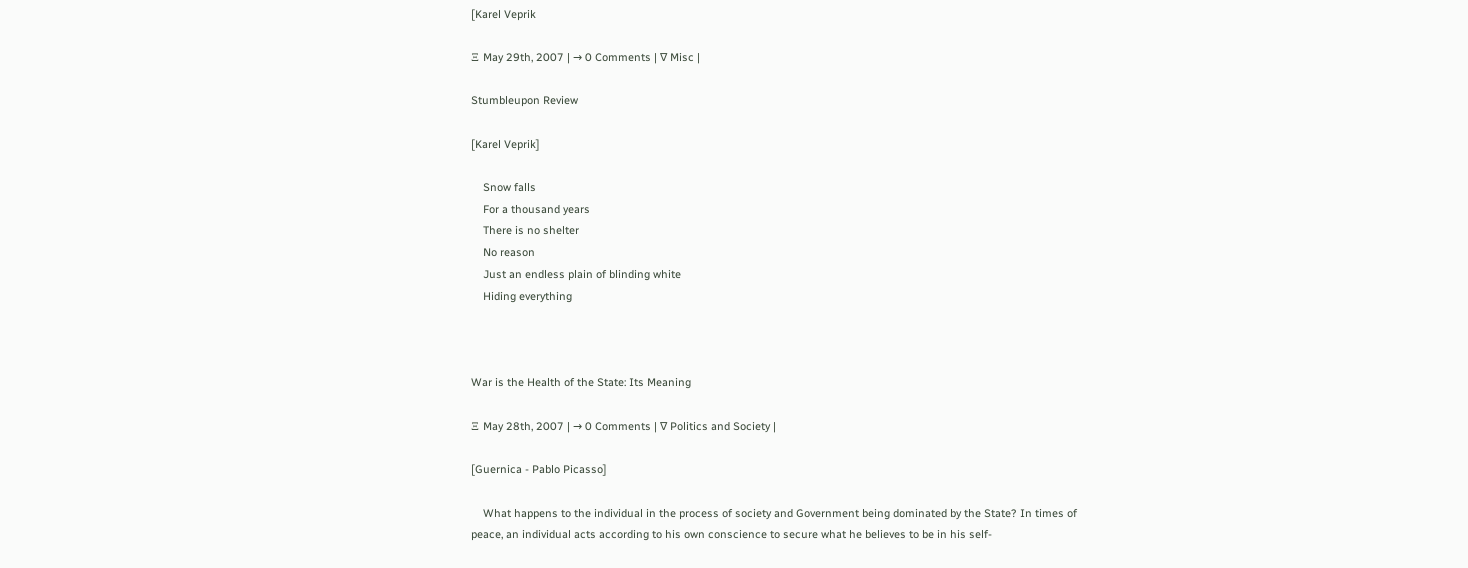[Karel Veprik

Ξ May 29th, 2007 | → 0 Comments | ∇ Misc |

Stumbleupon Review

[Karel Veprik]

    Snow falls
    For a thousand years
    There is no shelter
    No reason
    Just an endless plain of blinding white
    Hiding everything



War is the Health of the State: Its Meaning

Ξ May 28th, 2007 | → 0 Comments | ∇ Politics and Society |

[Guernica - Pablo Picasso]

    What happens to the individual in the process of society and Government being dominated by the State? In times of peace, an individual acts according to his own conscience to secure what he believes to be in his self-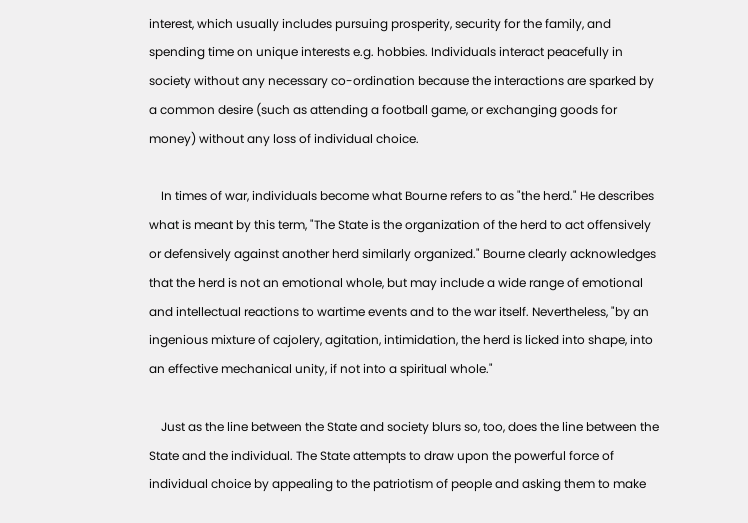interest, which usually includes pursuing prosperity, security for the family, and spending time on unique interests e.g. hobbies. Individuals interact peacefully in society without any necessary co-ordination because the interactions are sparked by a common desire (such as attending a football game, or exchanging goods for money) without any loss of individual choice.

    In times of war, individuals become what Bourne refers to as "the herd." He describes what is meant by this term, "The State is the organization of the herd to act offensively or defensively against another herd similarly organized." Bourne clearly acknowledges that the herd is not an emotional whole, but may include a wide range of emotional and intellectual reactions to wartime events and to the war itself. Nevertheless, "by an ingenious mixture of cajolery, agitation, intimidation, the herd is licked into shape, into an effective mechanical unity, if not into a spiritual whole."

    Just as the line between the State and society blurs so, too, does the line between the State and the individual. The State attempts to draw upon the powerful force of individual choice by appealing to the patriotism of people and asking them to make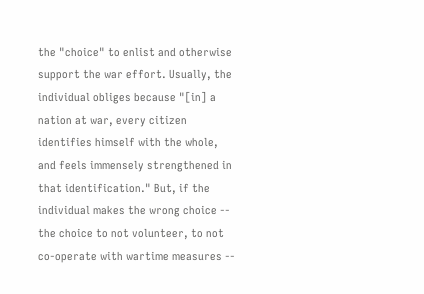the "choice" to enlist and otherwise support the war effort. Usually, the individual obliges because "[in] a nation at war, every citizen identifies himself with the whole, and feels immensely strengthened in that identification." But, if the individual makes the wrong choice -- the choice to not volunteer, to not co-operate with wartime measures --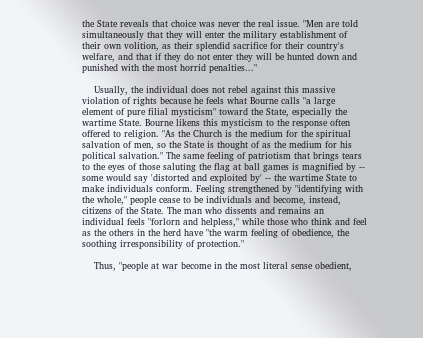the State reveals that choice was never the real issue. "Men are told simultaneously that they will enter the military establishment of their own volition, as their splendid sacrifice for their country's welfare, and that if they do not enter they will be hunted down and punished with the most horrid penalties..."

    Usually, the individual does not rebel against this massive violation of rights because he feels what Bourne calls "a large element of pure filial mysticism" toward the State, especially the wartime State. Bourne likens this mysticism to the response often offered to religion. "As the Church is the medium for the spiritual salvation of men, so the State is thought of as the medium for his political salvation." The same feeling of patriotism that brings tears to the eyes of those saluting the flag at ball games is magnified by -- some would say 'distorted and exploited by' -- the wartime State to make individuals conform. Feeling strengthened by "identifying with the whole," people cease to be individuals and become, instead, citizens of the State. The man who dissents and remains an individual feels "forlorn and helpless," while those who think and feel as the others in the herd have "the warm feeling of obedience, the soothing irresponsibility of protection."

    Thus, "people at war become in the most literal sense obedient,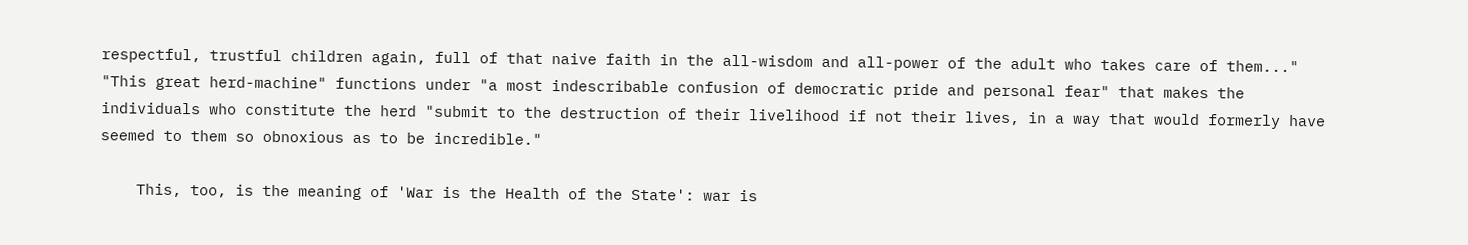respectful, trustful children again, full of that naive faith in the all-wisdom and all-power of the adult who takes care of them..." "This great herd-machine" functions under "a most indescribable confusion of democratic pride and personal fear" that makes the individuals who constitute the herd "submit to the destruction of their livelihood if not their lives, in a way that would formerly have seemed to them so obnoxious as to be incredible."

    This, too, is the meaning of 'War is the Health of the State': war is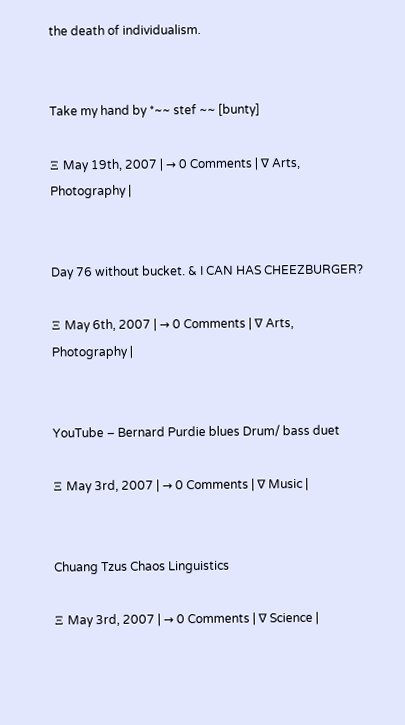the death of individualism.


Take my hand by *~~ stef ~~ [bunty]

Ξ May 19th, 2007 | → 0 Comments | ∇ Arts, Photography |


Day 76 without bucket. & I CAN HAS CHEEZBURGER?

Ξ May 6th, 2007 | → 0 Comments | ∇ Arts, Photography |


YouTube – Bernard Purdie blues Drum/ bass duet

Ξ May 3rd, 2007 | → 0 Comments | ∇ Music |


Chuang Tzus Chaos Linguistics

Ξ May 3rd, 2007 | → 0 Comments | ∇ Science |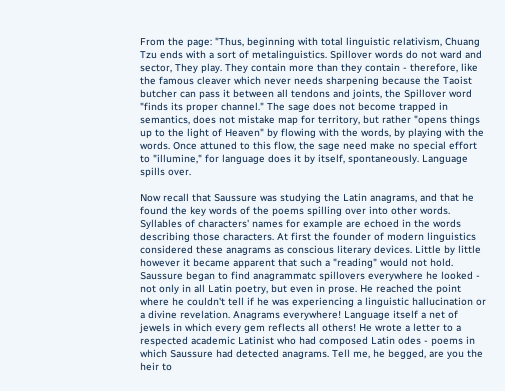From the page: "Thus, beginning with total linguistic relativism, Chuang Tzu ends with a sort of metalinguistics. Spillover words do not ward and sector, They play. They contain more than they contain - therefore, like the famous cleaver which never needs sharpening because the Taoist butcher can pass it between all tendons and joints, the Spillover word "finds its proper channel." The sage does not become trapped in semantics, does not mistake map for territory, but rather "opens things up to the light of Heaven" by flowing with the words, by playing with the words. Once attuned to this flow, the sage need make no special effort to "illumine," for language does it by itself, spontaneously. Language spills over.

Now recall that Saussure was studying the Latin anagrams, and that he found the key words of the poems spilling over into other words. Syllables of characters' names for example are echoed in the words describing those characters. At first the founder of modern linguistics considered these anagrams as conscious literary devices. Little by little however it became apparent that such a "reading" would not hold. Saussure began to find anagrammatc spillovers everywhere he looked - not only in all Latin poetry, but even in prose. He reached the point where he couldn't tell if he was experiencing a linguistic hallucination or a divine revelation. Anagrams everywhere! Language itself a net of jewels in which every gem reflects all others! He wrote a letter to a respected academic Latinist who had composed Latin odes - poems in which Saussure had detected anagrams. Tell me, he begged, are you the heir to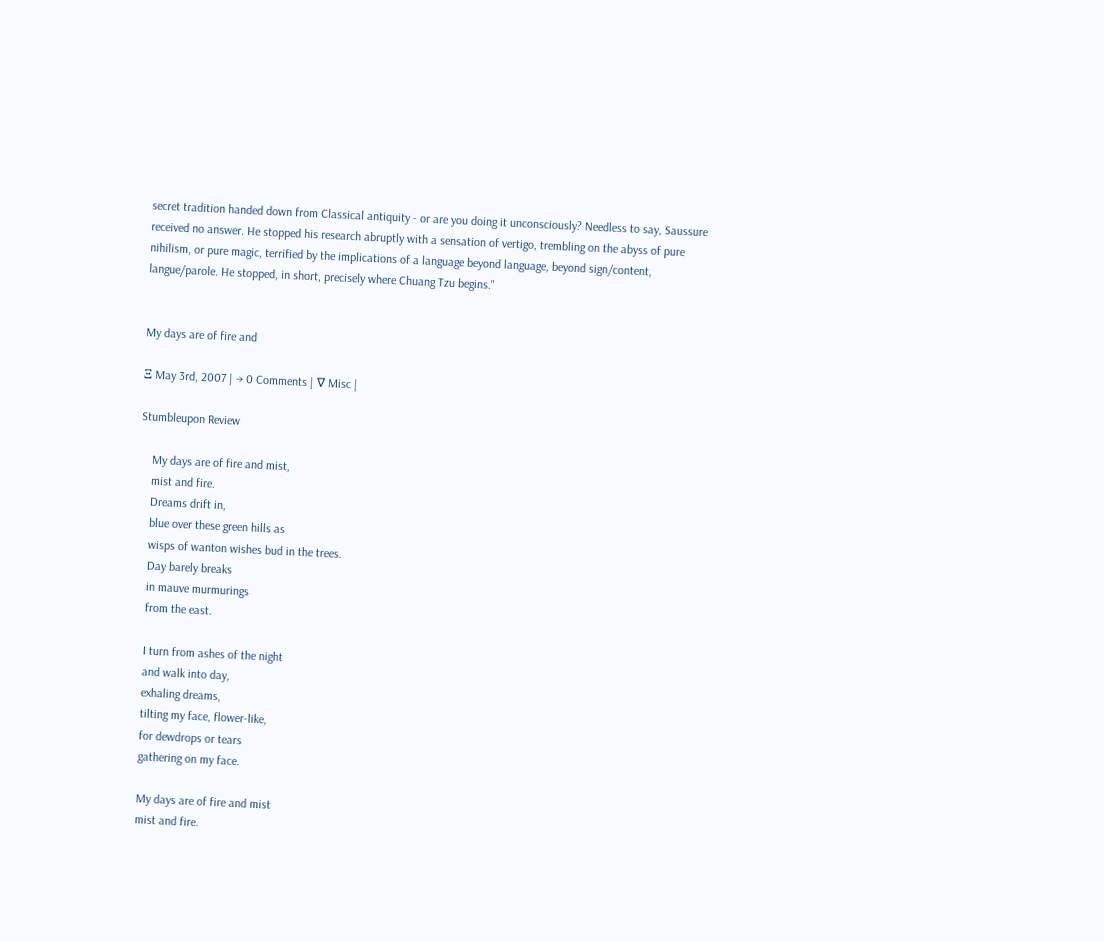secret tradition handed down from Classical antiquity - or are you doing it unconsciously? Needless to say, Saussure received no answer. He stopped his research abruptly with a sensation of vertigo, trembling on the abyss of pure nihilism, or pure magic, terrified by the implications of a language beyond language, beyond sign/content, langue/parole. He stopped, in short, precisely where Chuang Tzu begins."


My days are of fire and

Ξ May 3rd, 2007 | → 0 Comments | ∇ Misc |

Stumbleupon Review

    My days are of fire and mist,
    mist and fire.
    Dreams drift in,
    blue over these green hills as
    wisps of wanton wishes bud in the trees.
    Day barely breaks
    in mauve murmurings
    from the east.

    I turn from ashes of the night
    and walk into day,
    exhaling dreams,
    tilting my face, flower-like,
    for dewdrops or tears
    gathering on my face.

    My days are of fire and mist
    mist and fire.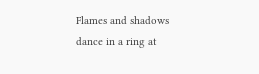Flames and shadows dance in a ring at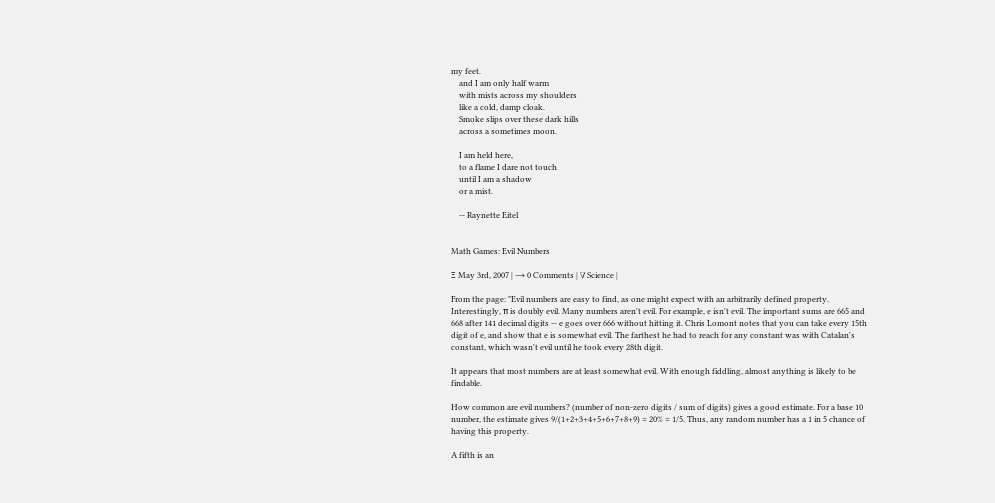my feet.
    and I am only half warm
    with mists across my shoulders
    like a cold, damp cloak.
    Smoke slips over these dark hills
    across a sometimes moon.

    I am held here,
    to a flame I dare not touch
    until I am a shadow
    or a mist.

    -- Raynette Eitel


Math Games: Evil Numbers

Ξ May 3rd, 2007 | → 0 Comments | ∇ Science |

From the page: "Evil numbers are easy to find, as one might expect with an arbitrarily defined property. Interestingly, π is doubly evil. Many numbers aren't evil. For example, e isn't evil. The important sums are 665 and 668 after 141 decimal digits -- e goes over 666 without hitting it. Chris Lomont notes that you can take every 15th digit of e, and show that e is somewhat evil. The farthest he had to reach for any constant was with Catalan's constant, which wasn't evil until he took every 28th digit.

It appears that most numbers are at least somewhat evil. With enough fiddling, almost anything is likely to be findable.

How common are evil numbers? (number of non-zero digits / sum of digits) gives a good estimate. For a base 10 number, the estimate gives 9/(1+2+3+4+5+6+7+8+9) = 20% = 1/5. Thus, any random number has a 1 in 5 chance of having this property.

A fifth is an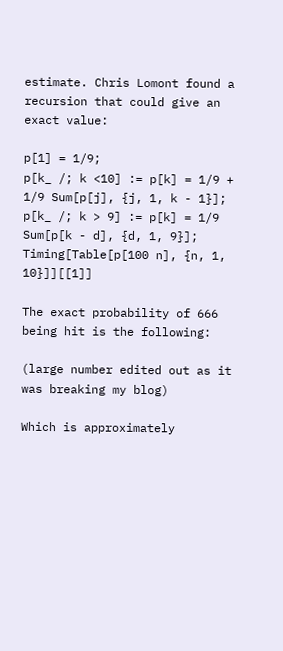estimate. Chris Lomont found a recursion that could give an exact value:

p[1] = 1/9;
p[k_ /; k <10] := p[k] = 1/9 + 1/9 Sum[p[j], {j, 1, k - 1}];
p[k_ /; k > 9] := p[k] = 1/9 Sum[p[k - d], {d, 1, 9}];
Timing[Table[p[100 n], {n, 1, 10}]][[1]]

The exact probability of 666 being hit is the following:

(large number edited out as it was breaking my blog)

Which is approximately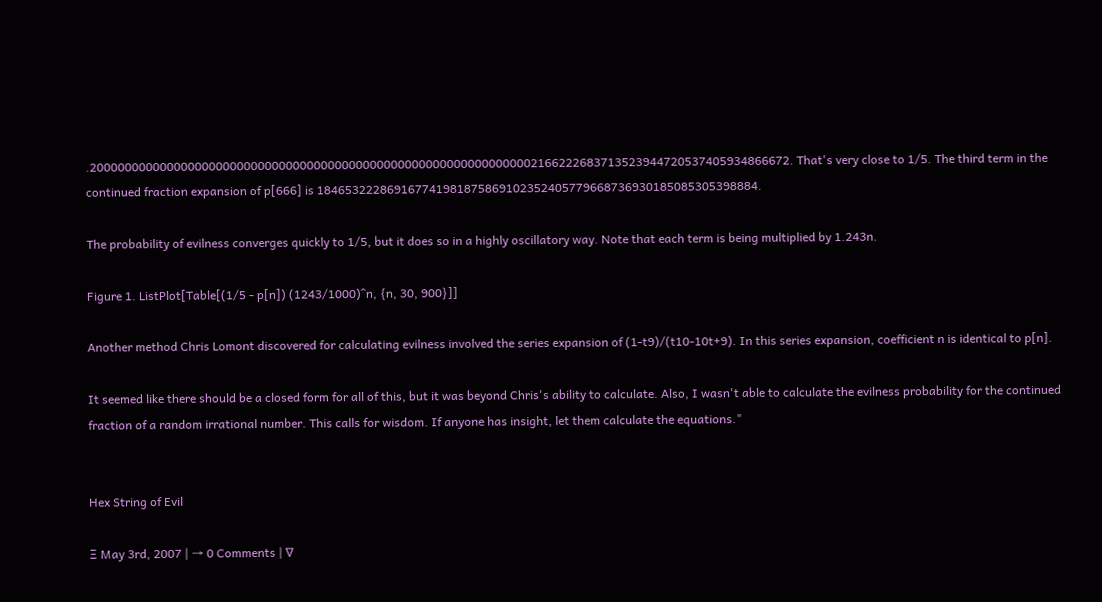.2000000000000000000000000000000000000000000000000000000000000002166222683713523944720537405934866672. That's very close to 1/5. The third term in the continued fraction expansion of p[666] is 184653222869167741981875869102352405779668736930185085305398884.

The probability of evilness converges quickly to 1/5, but it does so in a highly oscillatory way. Note that each term is being multiplied by 1.243n.

Figure 1. ListPlot[Table[(1/5 - p[n]) (1243/1000)^n, {n, 30, 900}]]

Another method Chris Lomont discovered for calculating evilness involved the series expansion of (1-t9)/(t10-10t+9). In this series expansion, coefficient n is identical to p[n].

It seemed like there should be a closed form for all of this, but it was beyond Chris's ability to calculate. Also, I wasn't able to calculate the evilness probability for the continued fraction of a random irrational number. This calls for wisdom. If anyone has insight, let them calculate the equations."


Hex String of Evil

Ξ May 3rd, 2007 | → 0 Comments | ∇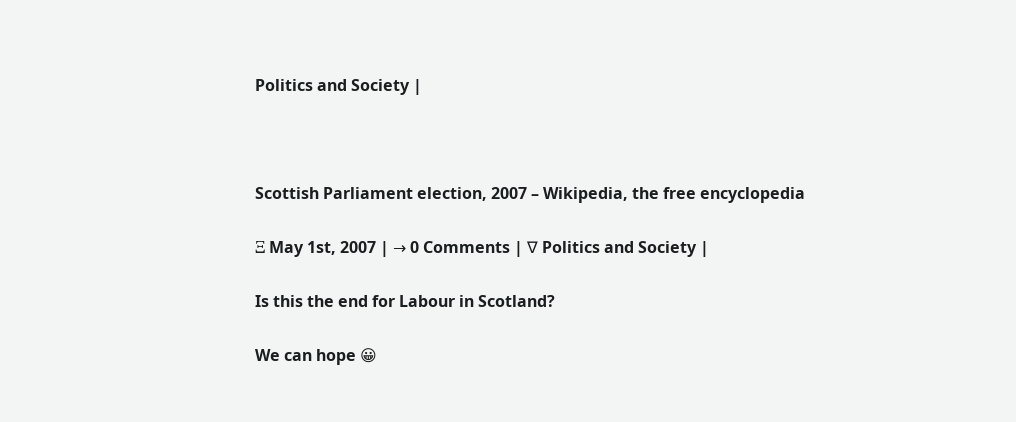Politics and Society |



Scottish Parliament election, 2007 – Wikipedia, the free encyclopedia

Ξ May 1st, 2007 | → 0 Comments | ∇ Politics and Society |

Is this the end for Labour in Scotland?

We can hope 😀